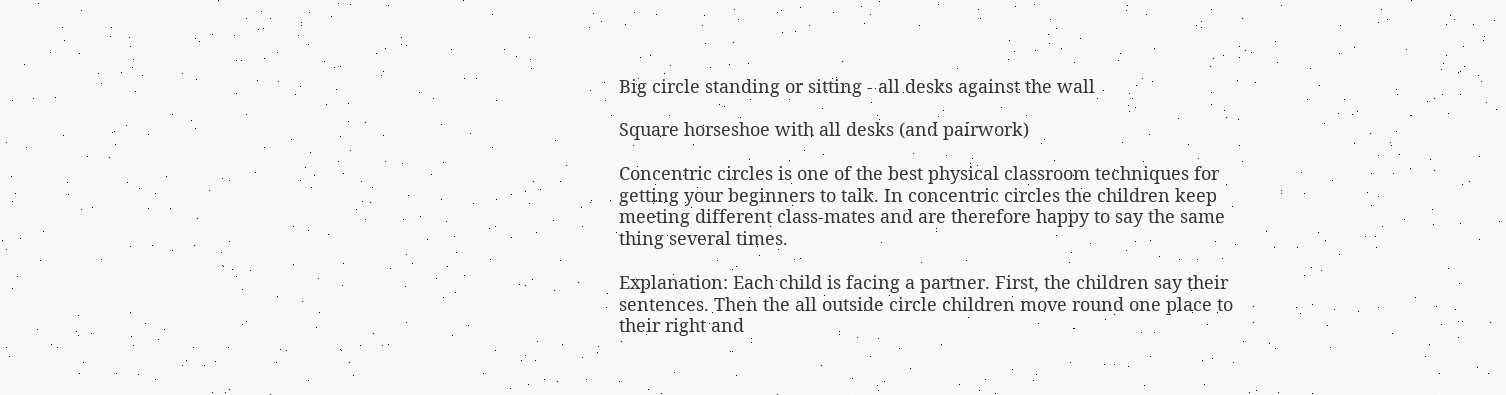Big circle standing or sitting - all desks against the wall

Square horseshoe with all desks (and pairwork)

Concentric circles is one of the best physical classroom techniques for getting your beginners to talk. In concentric circles the children keep meeting different class-mates and are therefore happy to say the same thing several times.

Explanation: Each child is facing a partner. First, the children say their sentences. Then the all outside circle children move round one place to their right and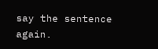say the sentence again.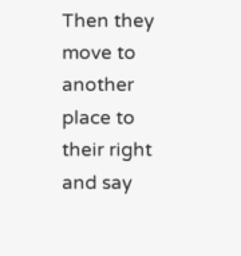Then they move to another place to their right and say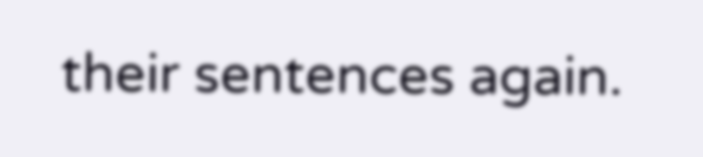their sentences again.